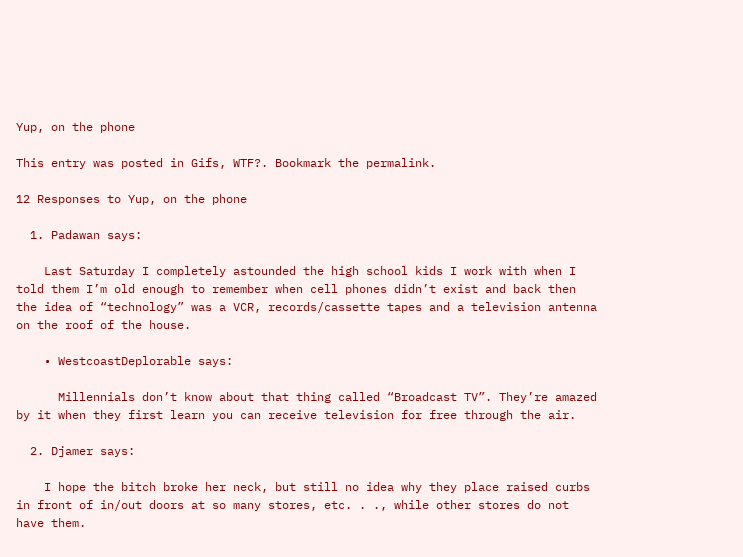Yup, on the phone

This entry was posted in Gifs, WTF?. Bookmark the permalink.

12 Responses to Yup, on the phone

  1. Padawan says:

    Last Saturday I completely astounded the high school kids I work with when I told them I’m old enough to remember when cell phones didn’t exist and back then the idea of “technology” was a VCR, records/cassette tapes and a television antenna on the roof of the house.

    • WestcoastDeplorable says:

      Millennials don’t know about that thing called “Broadcast TV”. They’re amazed by it when they first learn you can receive television for free through the air.

  2. Djamer says:

    I hope the bitch broke her neck, but still no idea why they place raised curbs in front of in/out doors at so many stores, etc. . ., while other stores do not have them.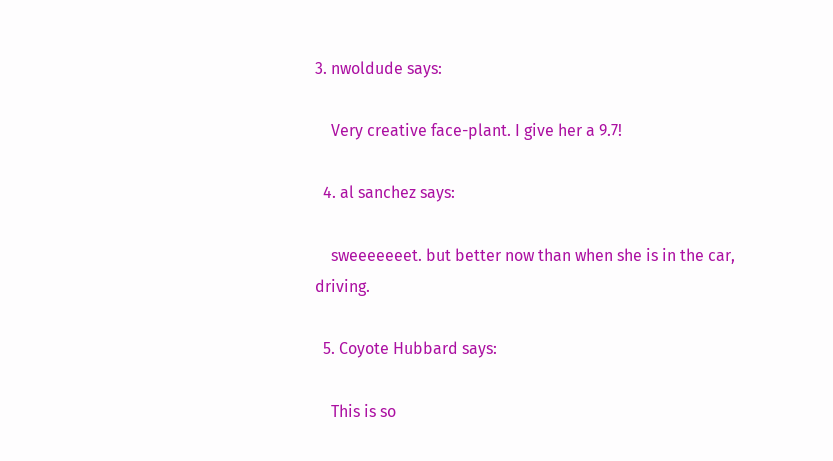3. nwoldude says:

    Very creative face-plant. I give her a 9.7!

  4. al sanchez says:

    sweeeeeeet. but better now than when she is in the car, driving.

  5. Coyote Hubbard says:

    This is so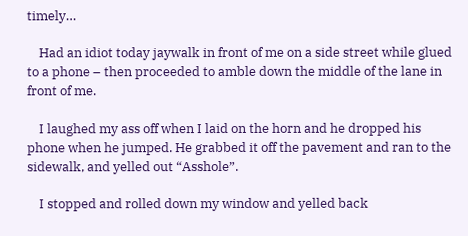timely…

    Had an idiot today jaywalk in front of me on a side street while glued to a phone – then proceeded to amble down the middle of the lane in front of me.

    I laughed my ass off when I laid on the horn and he dropped his phone when he jumped. He grabbed it off the pavement and ran to the sidewalk, and yelled out “Asshole”.

    I stopped and rolled down my window and yelled back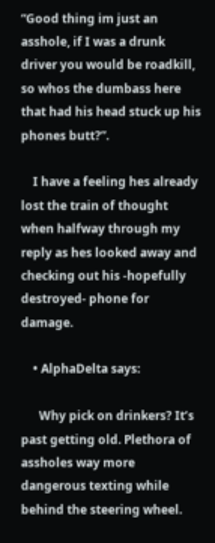“Good thing im just an asshole, if I was a drunk driver you would be roadkill, so whos the dumbass here that had his head stuck up his phones butt?”.

    I have a feeling hes already lost the train of thought when halfway through my reply as hes looked away and checking out his -hopefully destroyed- phone for damage.

    • AlphaDelta says:

      Why pick on drinkers? It’s past getting old. Plethora of assholes way more dangerous texting while behind the steering wheel.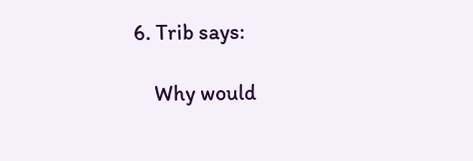6. Trib says:

    Why would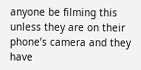anyone be filming this unless they are on their phone’s camera and they have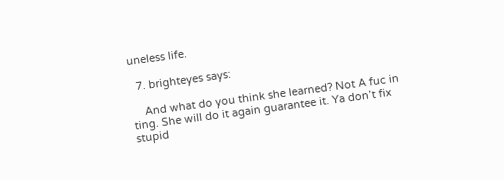uneless life.

  7. brighteyes says:

    And what do you think she learned? Not A fuc in ting. She will do it again guarantee it. Ya don’t fix stupid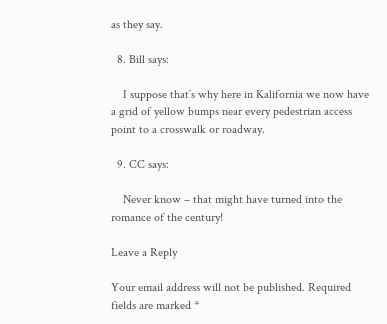as they say.

  8. Bill says:

    I suppose that’s why here in Kalifornia we now have a grid of yellow bumps near every pedestrian access point to a crosswalk or roadway.

  9. CC says:

    Never know – that might have turned into the romance of the century!

Leave a Reply

Your email address will not be published. Required fields are marked *